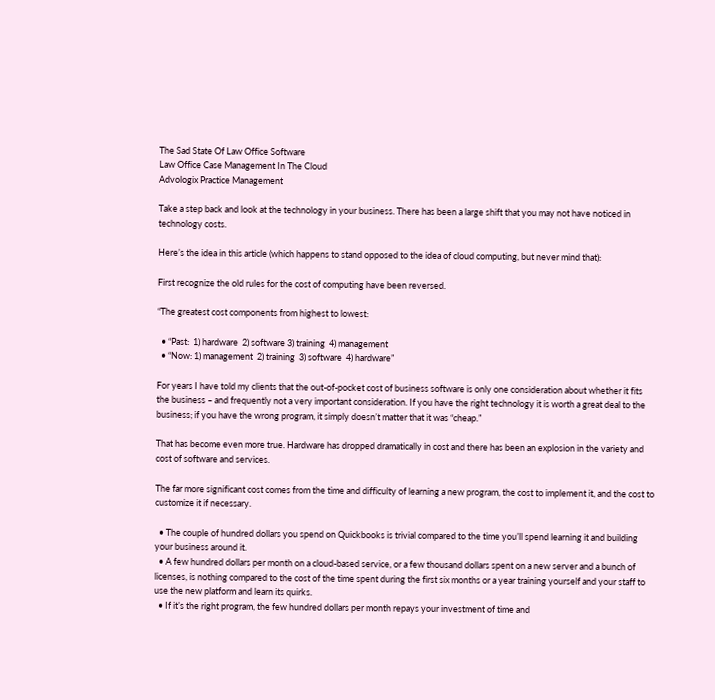The Sad State Of Law Office Software
Law Office Case Management In The Cloud
Advologix Practice Management

Take a step back and look at the technology in your business. There has been a large shift that you may not have noticed in technology costs.

Here’s the idea in this article (which happens to stand opposed to the idea of cloud computing, but never mind that):

First recognize the old rules for the cost of computing have been reversed.

“The greatest cost components from highest to lowest:

  • “Past:  1) hardware  2) software 3) training  4) management
  • “Now: 1) management  2) training  3) software  4) hardware”

For years I have told my clients that the out-of-pocket cost of business software is only one consideration about whether it fits the business – and frequently not a very important consideration. If you have the right technology it is worth a great deal to the business; if you have the wrong program, it simply doesn’t matter that it was “cheap.”

That has become even more true. Hardware has dropped dramatically in cost and there has been an explosion in the variety and cost of software and services.

The far more significant cost comes from the time and difficulty of learning a new program, the cost to implement it, and the cost to customize it if necessary.

  • The couple of hundred dollars you spend on Quickbooks is trivial compared to the time you’ll spend learning it and building your business around it.
  • A few hundred dollars per month on a cloud-based service, or a few thousand dollars spent on a new server and a bunch of licenses, is nothing compared to the cost of the time spent during the first six months or a year training yourself and your staff to use the new platform and learn its quirks.
  • If it’s the right program, the few hundred dollars per month repays your investment of time and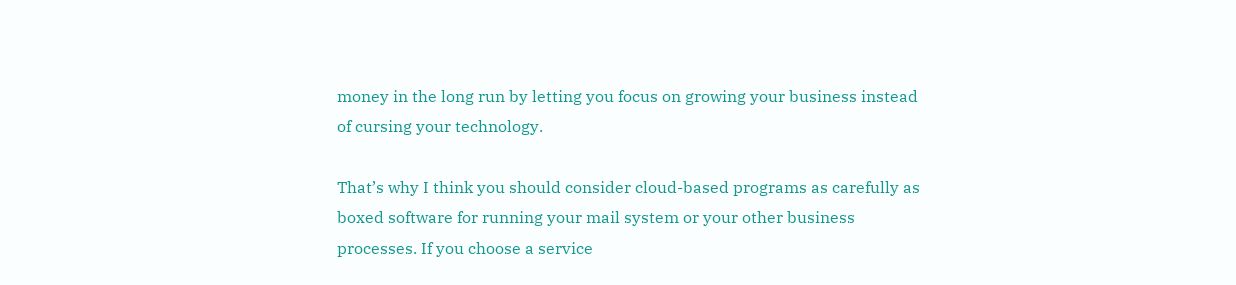money in the long run by letting you focus on growing your business instead of cursing your technology.

That’s why I think you should consider cloud-based programs as carefully as boxed software for running your mail system or your other business processes. If you choose a service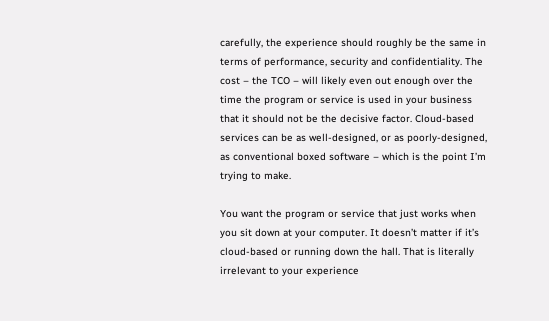carefully, the experience should roughly be the same in terms of performance, security and confidentiality. The cost – the TCO – will likely even out enough over the time the program or service is used in your business that it should not be the decisive factor. Cloud-based services can be as well-designed, or as poorly-designed, as conventional boxed software – which is the point I’m trying to make.

You want the program or service that just works when you sit down at your computer. It doesn’t matter if it’s cloud-based or running down the hall. That is literally irrelevant to your experience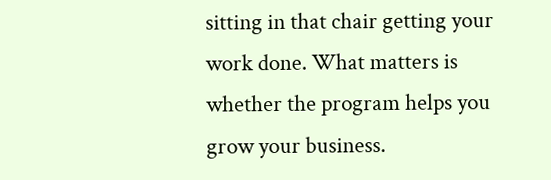sitting in that chair getting your work done. What matters is whether the program helps you grow your business.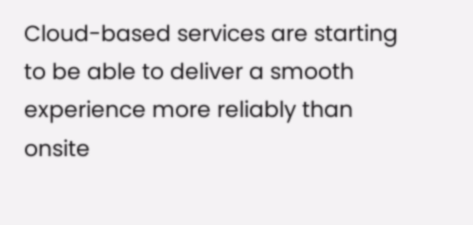Cloud-based services are starting to be able to deliver a smooth experience more reliably than onsite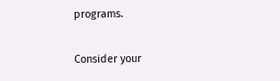programs.

Consider your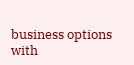business options with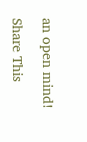an open mind!

Share This